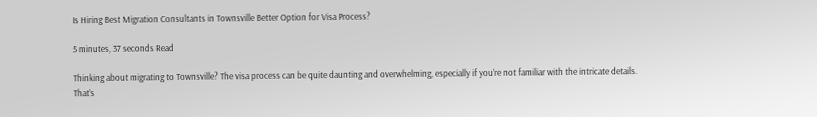Is Hiring Best Migration Consultants in Townsville Better Option for Visa Process?

5 minutes, 37 seconds Read

Thinking about migrating to Townsville? The visa process can be quite daunting and overwhelming, especially if you’re not familiar with the intricate details. That’s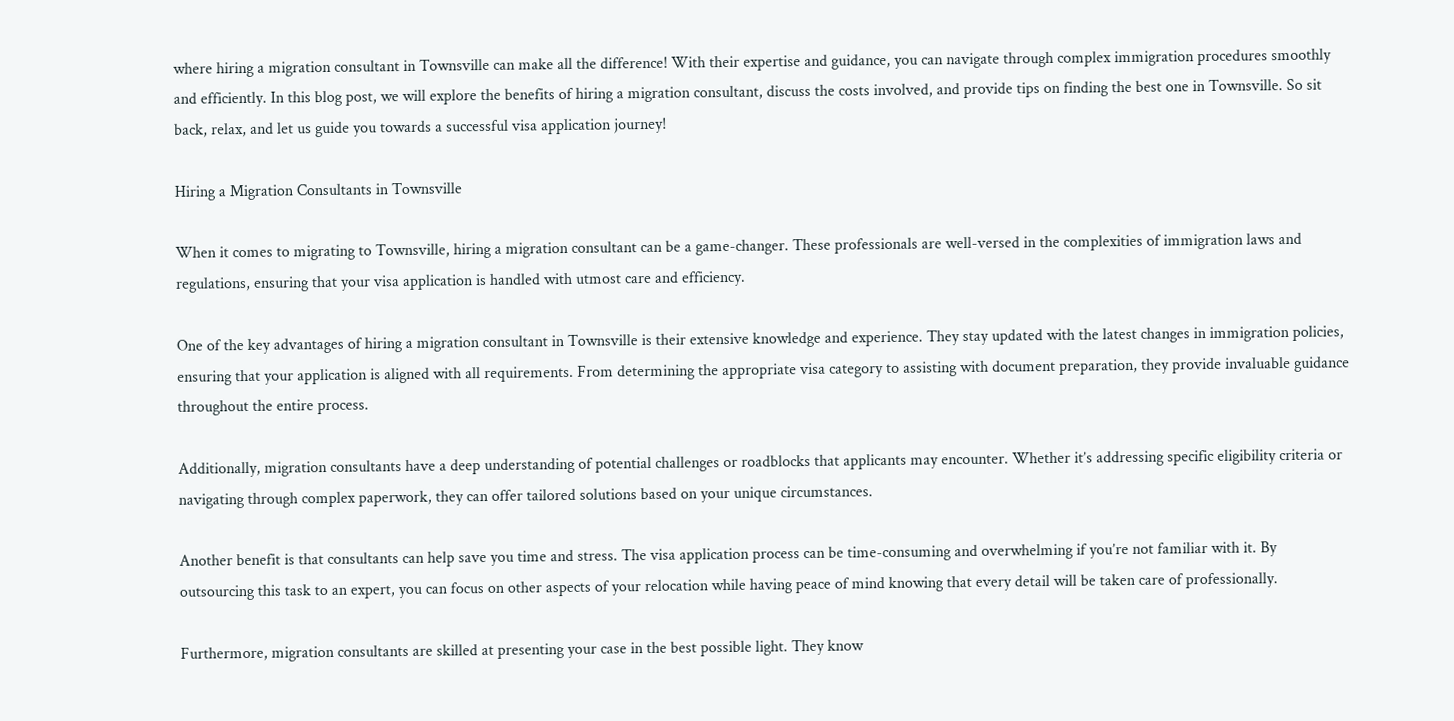where hiring a migration consultant in Townsville can make all the difference! With their expertise and guidance, you can navigate through complex immigration procedures smoothly and efficiently. In this blog post, we will explore the benefits of hiring a migration consultant, discuss the costs involved, and provide tips on finding the best one in Townsville. So sit back, relax, and let us guide you towards a successful visa application journey!

Hiring a Migration Consultants in Townsville

When it comes to migrating to Townsville, hiring a migration consultant can be a game-changer. These professionals are well-versed in the complexities of immigration laws and regulations, ensuring that your visa application is handled with utmost care and efficiency.

One of the key advantages of hiring a migration consultant in Townsville is their extensive knowledge and experience. They stay updated with the latest changes in immigration policies, ensuring that your application is aligned with all requirements. From determining the appropriate visa category to assisting with document preparation, they provide invaluable guidance throughout the entire process.

Additionally, migration consultants have a deep understanding of potential challenges or roadblocks that applicants may encounter. Whether it’s addressing specific eligibility criteria or navigating through complex paperwork, they can offer tailored solutions based on your unique circumstances.

Another benefit is that consultants can help save you time and stress. The visa application process can be time-consuming and overwhelming if you’re not familiar with it. By outsourcing this task to an expert, you can focus on other aspects of your relocation while having peace of mind knowing that every detail will be taken care of professionally.

Furthermore, migration consultants are skilled at presenting your case in the best possible light. They know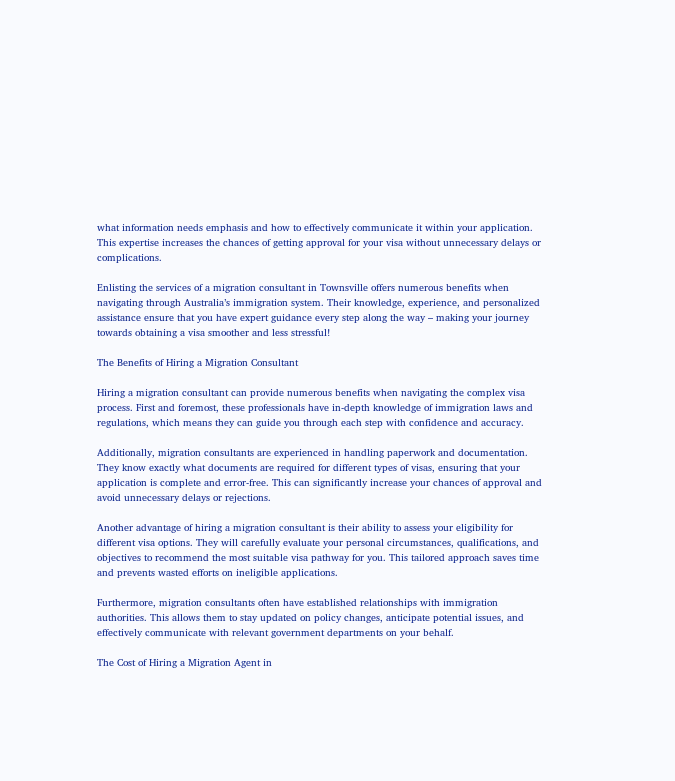what information needs emphasis and how to effectively communicate it within your application. This expertise increases the chances of getting approval for your visa without unnecessary delays or complications.

Enlisting the services of a migration consultant in Townsville offers numerous benefits when navigating through Australia’s immigration system. Their knowledge, experience, and personalized assistance ensure that you have expert guidance every step along the way – making your journey towards obtaining a visa smoother and less stressful!

The Benefits of Hiring a Migration Consultant

Hiring a migration consultant can provide numerous benefits when navigating the complex visa process. First and foremost, these professionals have in-depth knowledge of immigration laws and regulations, which means they can guide you through each step with confidence and accuracy.

Additionally, migration consultants are experienced in handling paperwork and documentation. They know exactly what documents are required for different types of visas, ensuring that your application is complete and error-free. This can significantly increase your chances of approval and avoid unnecessary delays or rejections.

Another advantage of hiring a migration consultant is their ability to assess your eligibility for different visa options. They will carefully evaluate your personal circumstances, qualifications, and objectives to recommend the most suitable visa pathway for you. This tailored approach saves time and prevents wasted efforts on ineligible applications.

Furthermore, migration consultants often have established relationships with immigration authorities. This allows them to stay updated on policy changes, anticipate potential issues, and effectively communicate with relevant government departments on your behalf.

The Cost of Hiring a Migration Agent in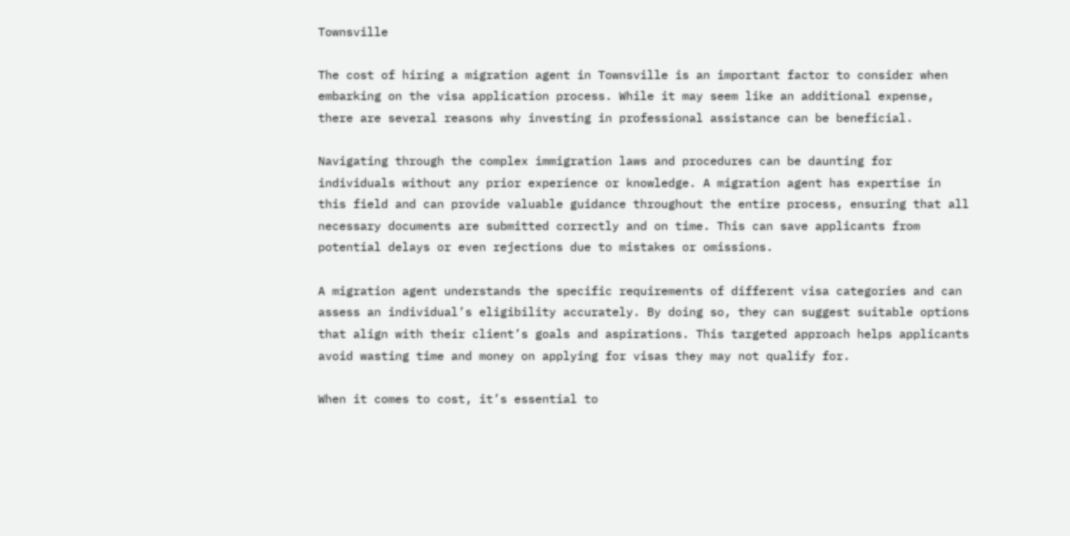Townsville

The cost of hiring a migration agent in Townsville is an important factor to consider when embarking on the visa application process. While it may seem like an additional expense, there are several reasons why investing in professional assistance can be beneficial.

Navigating through the complex immigration laws and procedures can be daunting for individuals without any prior experience or knowledge. A migration agent has expertise in this field and can provide valuable guidance throughout the entire process, ensuring that all necessary documents are submitted correctly and on time. This can save applicants from potential delays or even rejections due to mistakes or omissions.

A migration agent understands the specific requirements of different visa categories and can assess an individual’s eligibility accurately. By doing so, they can suggest suitable options that align with their client’s goals and aspirations. This targeted approach helps applicants avoid wasting time and money on applying for visas they may not qualify for.

When it comes to cost, it’s essential to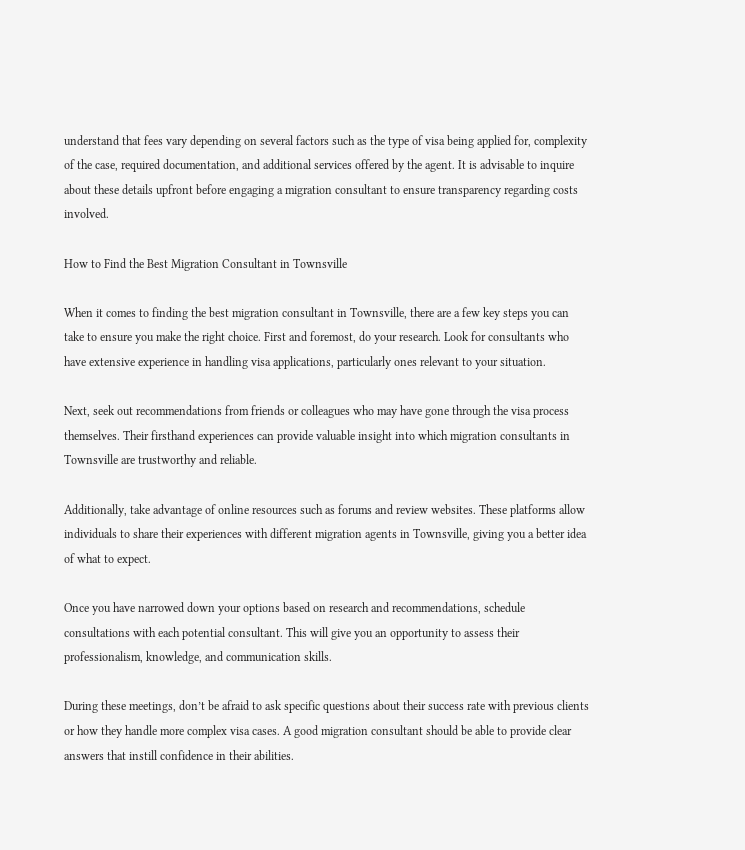understand that fees vary depending on several factors such as the type of visa being applied for, complexity of the case, required documentation, and additional services offered by the agent. It is advisable to inquire about these details upfront before engaging a migration consultant to ensure transparency regarding costs involved.

How to Find the Best Migration Consultant in Townsville

When it comes to finding the best migration consultant in Townsville, there are a few key steps you can take to ensure you make the right choice. First and foremost, do your research. Look for consultants who have extensive experience in handling visa applications, particularly ones relevant to your situation.

Next, seek out recommendations from friends or colleagues who may have gone through the visa process themselves. Their firsthand experiences can provide valuable insight into which migration consultants in Townsville are trustworthy and reliable.

Additionally, take advantage of online resources such as forums and review websites. These platforms allow individuals to share their experiences with different migration agents in Townsville, giving you a better idea of what to expect.

Once you have narrowed down your options based on research and recommendations, schedule consultations with each potential consultant. This will give you an opportunity to assess their professionalism, knowledge, and communication skills.

During these meetings, don’t be afraid to ask specific questions about their success rate with previous clients or how they handle more complex visa cases. A good migration consultant should be able to provide clear answers that instill confidence in their abilities.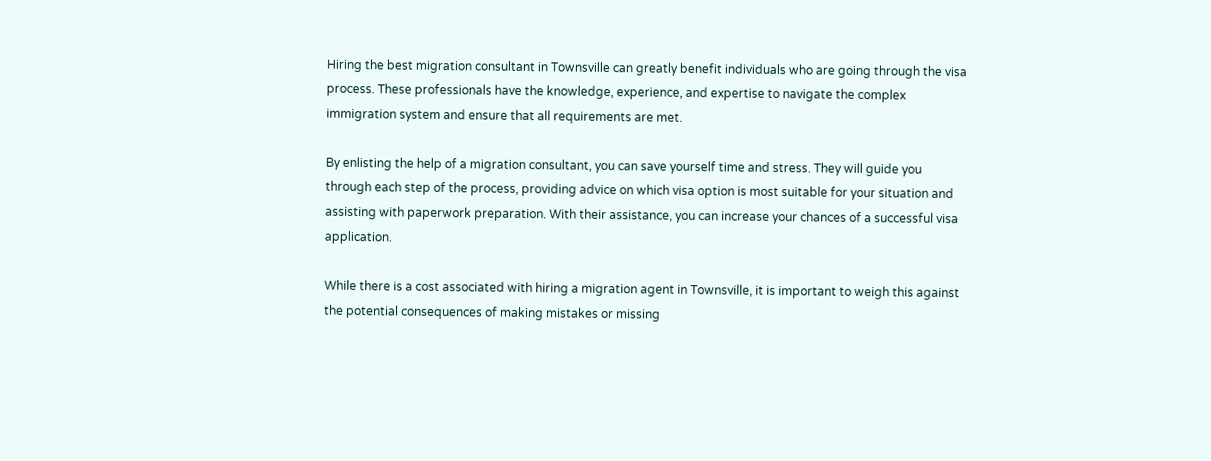Hiring the best migration consultant in Townsville can greatly benefit individuals who are going through the visa process. These professionals have the knowledge, experience, and expertise to navigate the complex immigration system and ensure that all requirements are met.

By enlisting the help of a migration consultant, you can save yourself time and stress. They will guide you through each step of the process, providing advice on which visa option is most suitable for your situation and assisting with paperwork preparation. With their assistance, you can increase your chances of a successful visa application.

While there is a cost associated with hiring a migration agent in Townsville, it is important to weigh this against the potential consequences of making mistakes or missing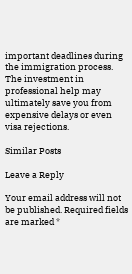important deadlines during the immigration process. The investment in professional help may ultimately save you from expensive delays or even visa rejections.

Similar Posts

Leave a Reply

Your email address will not be published. Required fields are marked *